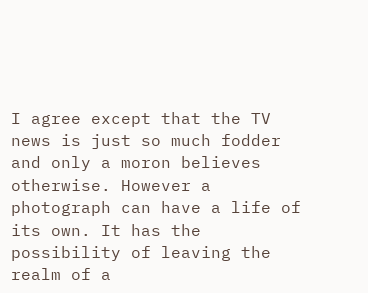I agree except that the TV news is just so much fodder and only a moron believes otherwise. However a photograph can have a life of its own. It has the possibility of leaving the realm of a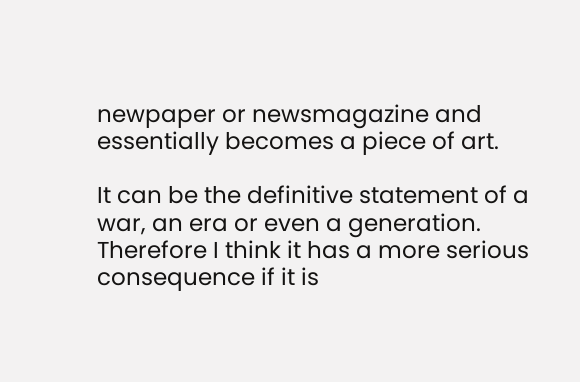newpaper or newsmagazine and essentially becomes a piece of art.

It can be the definitive statement of a war, an era or even a generation. Therefore I think it has a more serious consequence if it is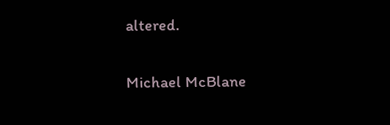altered.

Michael McBlane